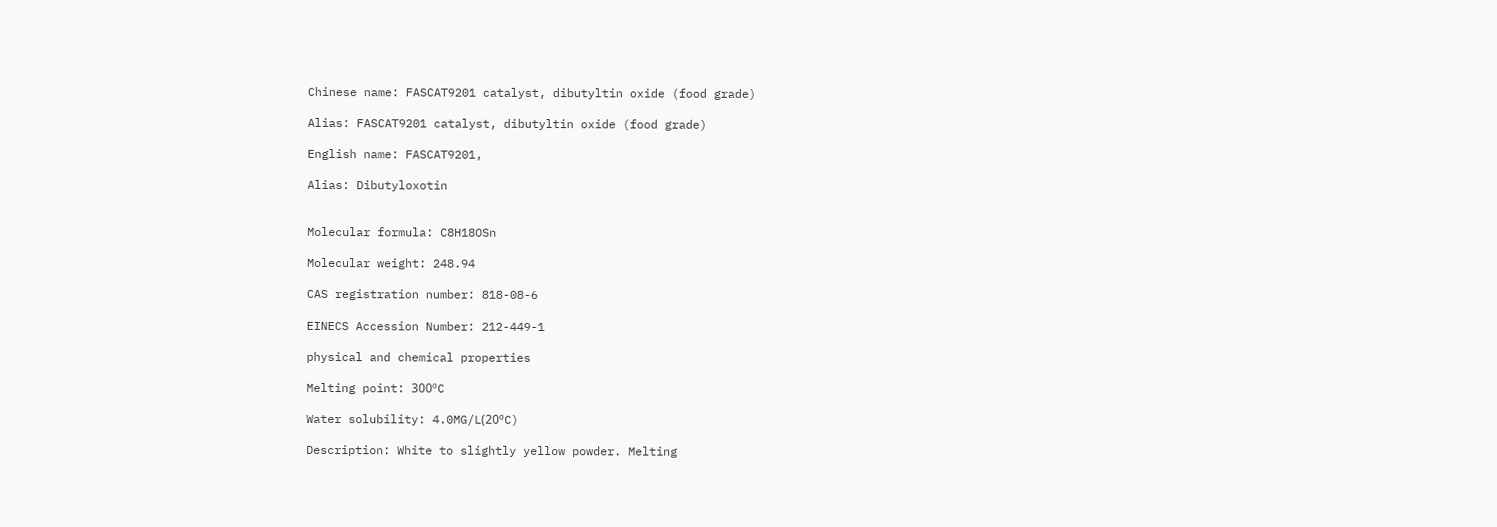Chinese name: FASCAT9201 catalyst, dibutyltin oxide (food grade)

Alias: FASCAT9201 catalyst, dibutyltin oxide (food grade)

English name: FASCAT9201,

Alias: Dibutyloxotin


Molecular formula: C8H18OSn

Molecular weight: 248.94

CAS registration number: 818-08-6

EINECS Accession Number: 212-449-1

physical and chemical properties

Melting point: 300ºC

Water solubility: 4.0MG/L(20ºC)

Description: White to slightly yellow powder. Melting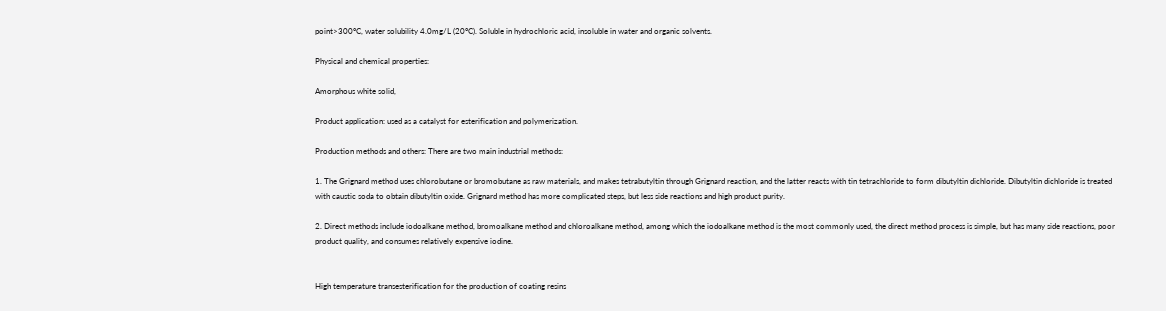point>300°C, water solubility 4.0mg/L (20°C). Soluble in hydrochloric acid, insoluble in water and organic solvents.

Physical and chemical properties:

Amorphous white solid,

Product application: used as a catalyst for esterification and polymerization.

Production methods and others: There are two main industrial methods:

1. The Grignard method uses chlorobutane or bromobutane as raw materials, and makes tetrabutyltin through Grignard reaction, and the latter reacts with tin tetrachloride to form dibutyltin dichloride. Dibutyltin dichloride is treated with caustic soda to obtain dibutyltin oxide. Grignard method has more complicated steps, but less side reactions and high product purity.

2. Direct methods include iodoalkane method, bromoalkane method and chloroalkane method, among which the iodoalkane method is the most commonly used, the direct method process is simple, but has many side reactions, poor product quality, and consumes relatively expensive iodine.


High temperature transesterification for the production of coating resins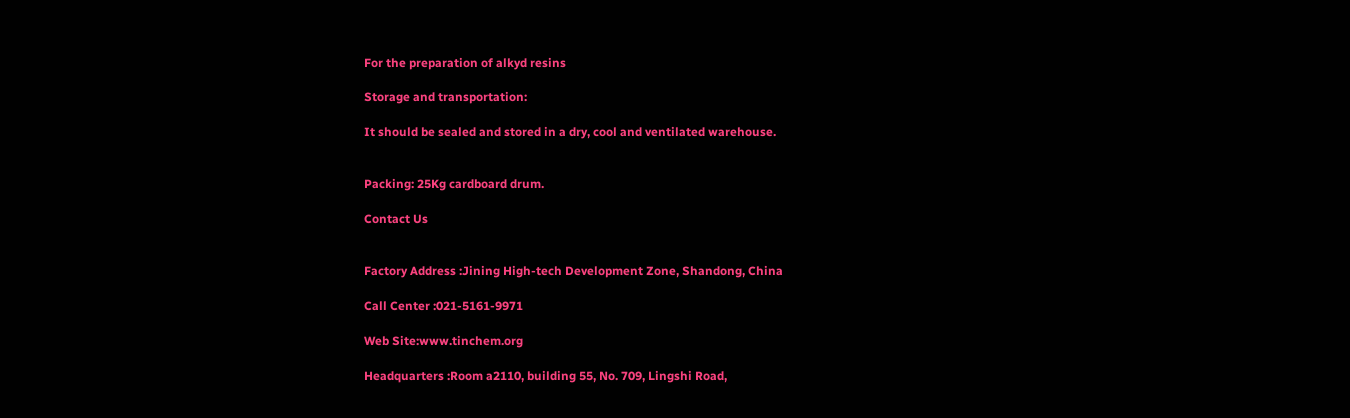For the preparation of alkyd resins

Storage and transportation:

It should be sealed and stored in a dry, cool and ventilated warehouse.


Packing: 25Kg cardboard drum.

Contact Us


Factory Address :Jining High-tech Development Zone, Shandong, China

Call Center :021-5161-9971

Web Site:www.tinchem.org

Headquarters :Room a2110, building 55, No. 709, Lingshi Road,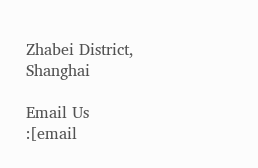Zhabei District, Shanghai

Email Us :[email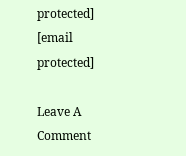protected]  [email protected]

Leave A Comment